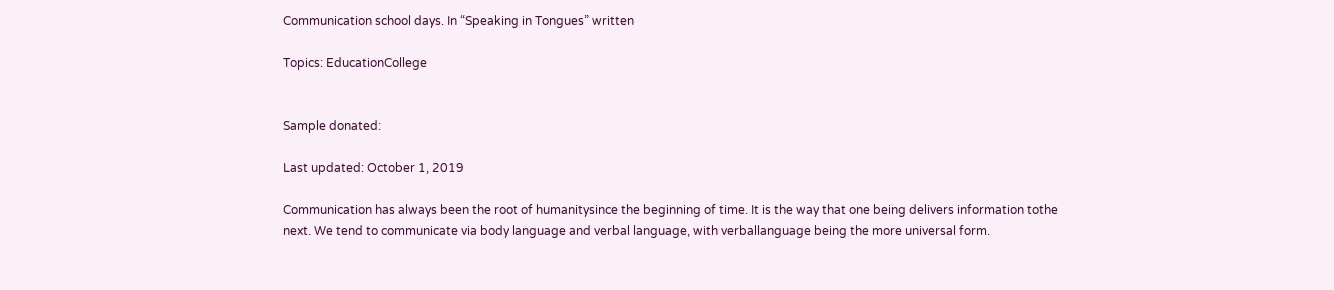Communication school days. In “Speaking in Tongues” written

Topics: EducationCollege


Sample donated:

Last updated: October 1, 2019

Communication has always been the root of humanitysince the beginning of time. It is the way that one being delivers information tothe next. We tend to communicate via body language and verbal language, with verballanguage being the more universal form.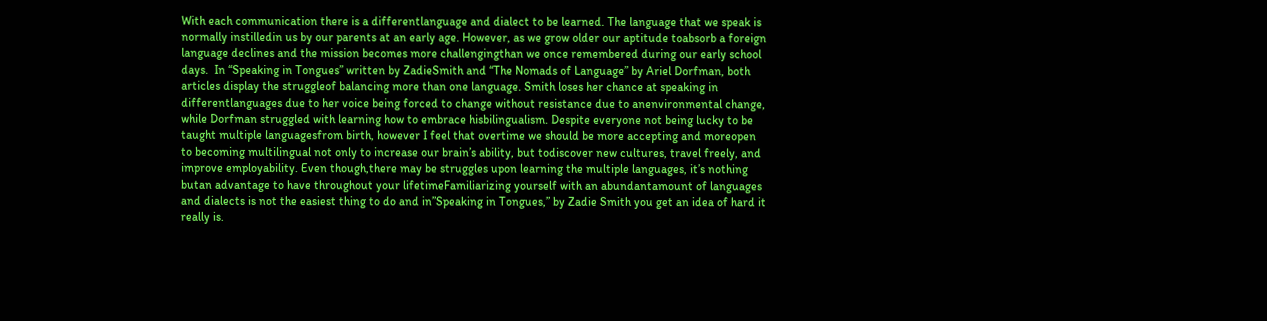With each communication there is a differentlanguage and dialect to be learned. The language that we speak is normally instilledin us by our parents at an early age. However, as we grow older our aptitude toabsorb a foreign language declines and the mission becomes more challengingthan we once remembered during our early school days.  In “Speaking in Tongues” written by ZadieSmith and “The Nomads of Language” by Ariel Dorfman, both articles display the struggleof balancing more than one language. Smith loses her chance at speaking in differentlanguages due to her voice being forced to change without resistance due to anenvironmental change, while Dorfman struggled with learning how to embrace hisbilingualism. Despite everyone not being lucky to be taught multiple languagesfrom birth, however I feel that overtime we should be more accepting and moreopen to becoming multilingual not only to increase our brain’s ability, but todiscover new cultures, travel freely, and improve employability. Even though,there may be struggles upon learning the multiple languages, it’s nothing butan advantage to have throughout your lifetimeFamiliarizing yourself with an abundantamount of languages and dialects is not the easiest thing to do and in”Speaking in Tongues,” by Zadie Smith you get an idea of hard it really is.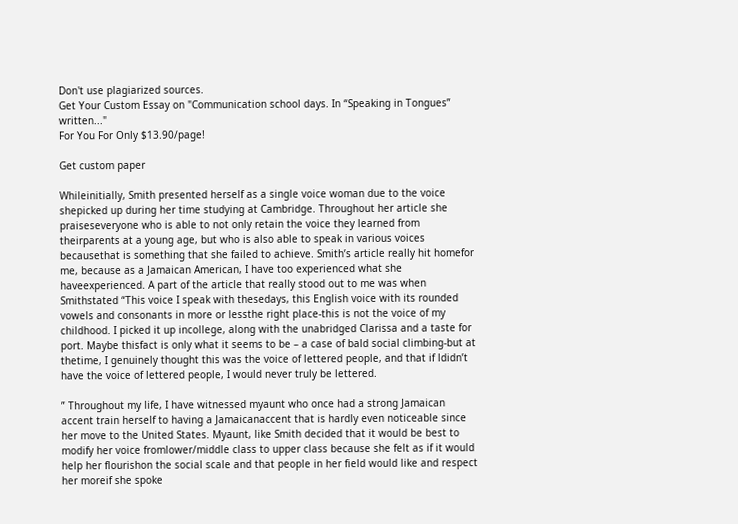Don't use plagiarized sources.
Get Your Custom Essay on "Communication school days. In “Speaking in Tongues” written..."
For You For Only $13.90/page!

Get custom paper

Whileinitially, Smith presented herself as a single voice woman due to the voice shepicked up during her time studying at Cambridge. Throughout her article she praiseseveryone who is able to not only retain the voice they learned from theirparents at a young age, but who is also able to speak in various voices becausethat is something that she failed to achieve. Smith’s article really hit homefor me, because as a Jamaican American, I have too experienced what she haveexperienced. A part of the article that really stood out to me was when Smithstated “This voice I speak with thesedays, this English voice with its rounded vowels and consonants in more or lessthe right place-this is not the voice of my childhood. I picked it up incollege, along with the unabridged Clarissa and a taste for port. Maybe thisfact is only what it seems to be – a case of bald social climbing-but at thetime, I genuinely thought this was the voice of lettered people, and that if ldidn’t have the voice of lettered people, I would never truly be lettered.

” Throughout my life, I have witnessed myaunt who once had a strong Jamaican accent train herself to having a Jamaicanaccent that is hardly even noticeable since her move to the United States. Myaunt, like Smith decided that it would be best to modify her voice fromlower/middle class to upper class because she felt as if it would help her flourishon the social scale and that people in her field would like and respect her moreif she spoke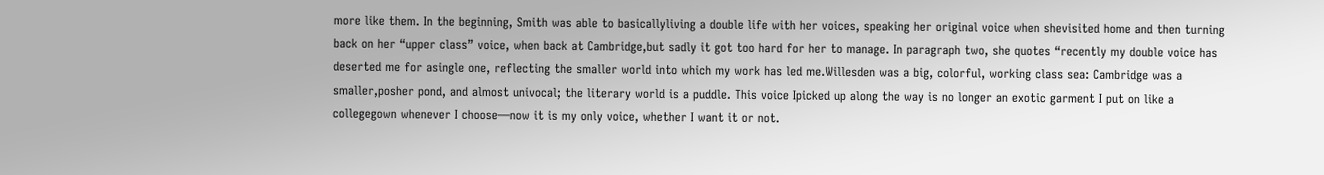more like them. In the beginning, Smith was able to basicallyliving a double life with her voices, speaking her original voice when shevisited home and then turning back on her “upper class” voice, when back at Cambridge,but sadly it got too hard for her to manage. In paragraph two, she quotes “recently my double voice has deserted me for asingle one, reflecting the smaller world into which my work has led me.Willesden was a big, colorful, working class sea: Cambridge was a smaller,posher pond, and almost univocal; the literary world is a puddle. This voice Ipicked up along the way is no longer an exotic garment I put on like a collegegown whenever I choose—now it is my only voice, whether I want it or not.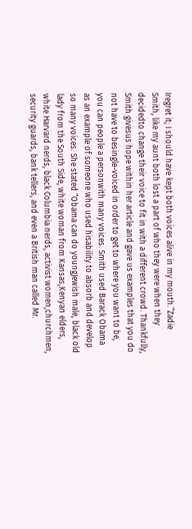Iregret it; I should have kept both voices alive in my mouth.”Zadie Smith, like my aunt both lost a part of who they were when they decidedto change their voice to fit in with a different crowd. Thankfully, Smith givesus hope within her article and gave us examples that you do not have to besingle-voiced in order to get to where you want to be, you can people a personwith many voices. Smith used Barack Obama as an example of someone who used hisability to absorb and develop so many voices. She stated “Obama can do youngJewish male, black old lady from the South Side, white woman from Kansas,Kenyan elders, white Harvard nerds, black Columbia nerds, activist women,churchmen, security guards, bank tellers, and even a British man called Mr.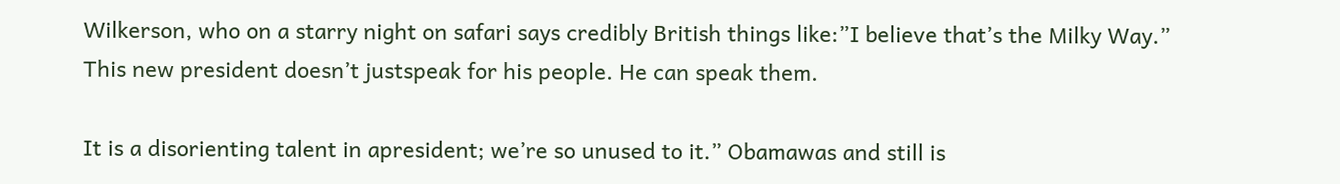Wilkerson, who on a starry night on safari says credibly British things like:”I believe that’s the Milky Way.” This new president doesn’t justspeak for his people. He can speak them.

It is a disorienting talent in apresident; we’re so unused to it.” Obamawas and still is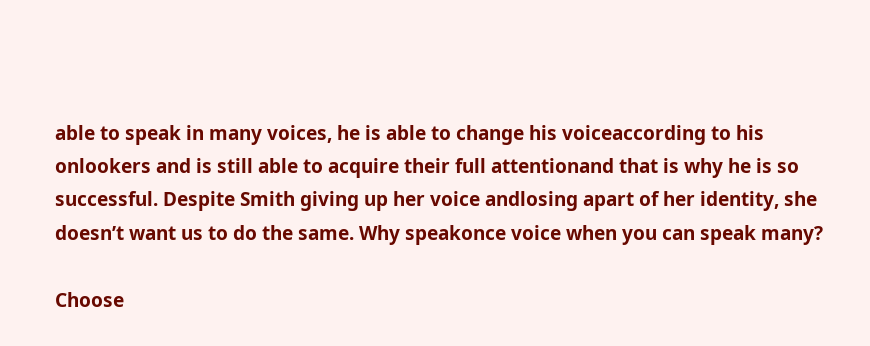able to speak in many voices, he is able to change his voiceaccording to his onlookers and is still able to acquire their full attentionand that is why he is so successful. Despite Smith giving up her voice andlosing apart of her identity, she doesn’t want us to do the same. Why speakonce voice when you can speak many?

Choose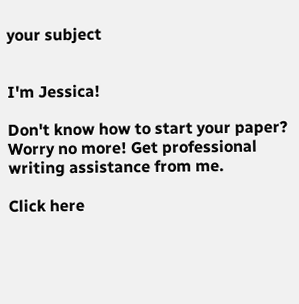your subject


I'm Jessica!

Don't know how to start your paper? Worry no more! Get professional writing assistance from me.

Click here